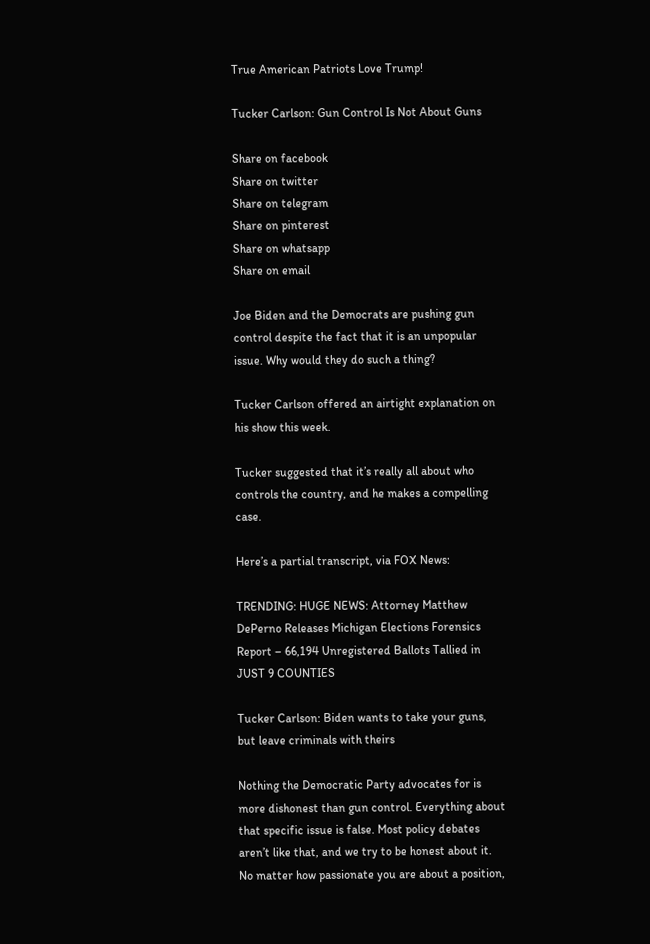True American Patriots Love Trump!

Tucker Carlson: Gun Control Is Not About Guns

Share on facebook
Share on twitter
Share on telegram
Share on pinterest
Share on whatsapp
Share on email

Joe Biden and the Democrats are pushing gun control despite the fact that it is an unpopular issue. Why would they do such a thing?

Tucker Carlson offered an airtight explanation on his show this week.

Tucker suggested that it’s really all about who controls the country, and he makes a compelling case.

Here’s a partial transcript, via FOX News:

TRENDING: HUGE NEWS: Attorney Matthew DePerno Releases Michigan Elections Forensics Report – 66,194 Unregistered Ballots Tallied in JUST 9 COUNTIES

Tucker Carlson: Biden wants to take your guns, but leave criminals with theirs

Nothing the Democratic Party advocates for is more dishonest than gun control. Everything about that specific issue is false. Most policy debates aren’t like that, and we try to be honest about it. No matter how passionate you are about a position,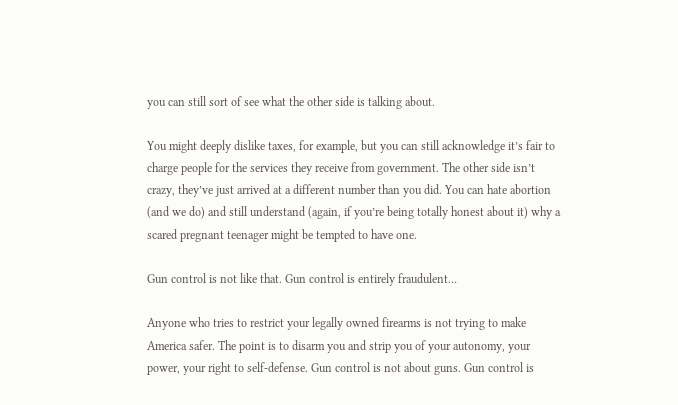you can still sort of see what the other side is talking about.

You might deeply dislike taxes, for example, but you can still acknowledge it’s fair to charge people for the services they receive from government. The other side isn’t crazy, they’ve just arrived at a different number than you did. You can hate abortion (and we do) and still understand (again, if you’re being totally honest about it) why a scared pregnant teenager might be tempted to have one.

Gun control is not like that. Gun control is entirely fraudulent…

Anyone who tries to restrict your legally owned firearms is not trying to make America safer. The point is to disarm you and strip you of your autonomy, your power, your right to self-defense. Gun control is not about guns. Gun control is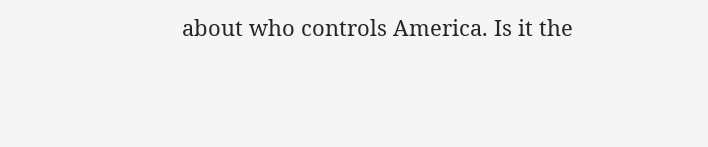about who controls America. Is it the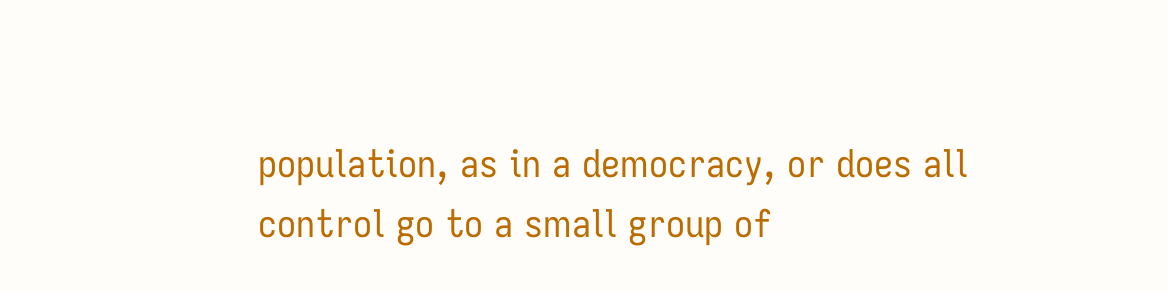population, as in a democracy, or does all control go to a small group of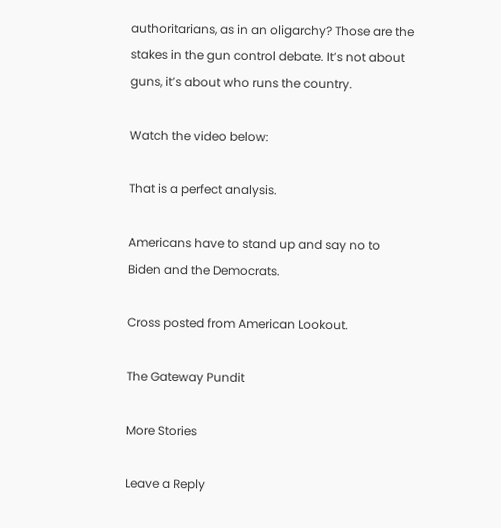authoritarians, as in an oligarchy? Those are the stakes in the gun control debate. It’s not about guns, it’s about who runs the country.

Watch the video below:

That is a perfect analysis.

Americans have to stand up and say no to Biden and the Democrats.

Cross posted from American Lookout.

The Gateway Pundit

More Stories

Leave a Reply